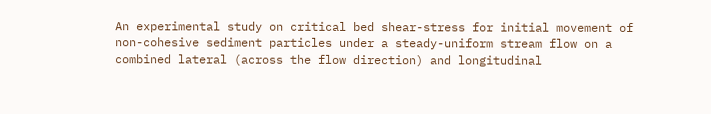An experimental study on critical bed shear-stress for initial movement of non-cohesive sediment particles under a steady-uniform stream flow on a combined lateral (across the flow direction) and longitudinal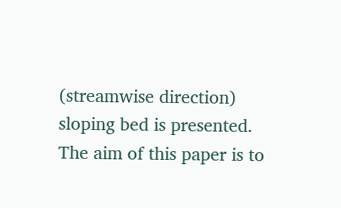(streamwise direction) sloping bed is presented. The aim of this paper is to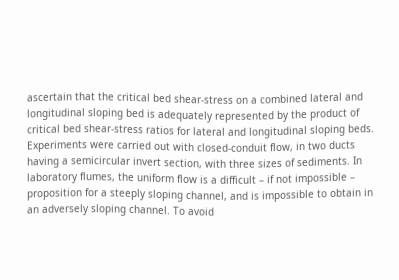ascertain that the critical bed shear-stress on a combined lateral and longitudinal sloping bed is adequately represented by the product of critical bed shear-stress ratios for lateral and longitudinal sloping beds. Experiments were carried out with closed-conduit flow, in two ducts having a semicircular invert section, with three sizes of sediments. In laboratory flumes, the uniform flow is a difficult – if not impossible – proposition for a steeply sloping channel, and is impossible to obtain in an adversely sloping channel. To avoid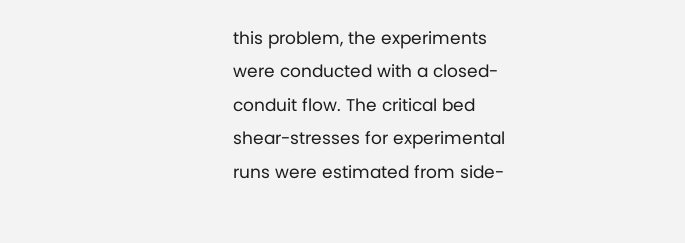this problem, the experiments were conducted with a closed-conduit flow. The critical bed shear-stresses for experimental runs were estimated from side-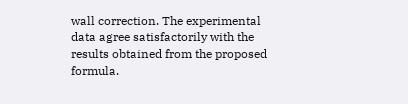wall correction. The experimental data agree satisfactorily with the results obtained from the proposed formula.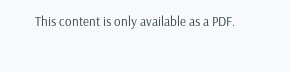This content is only available as a PDF.